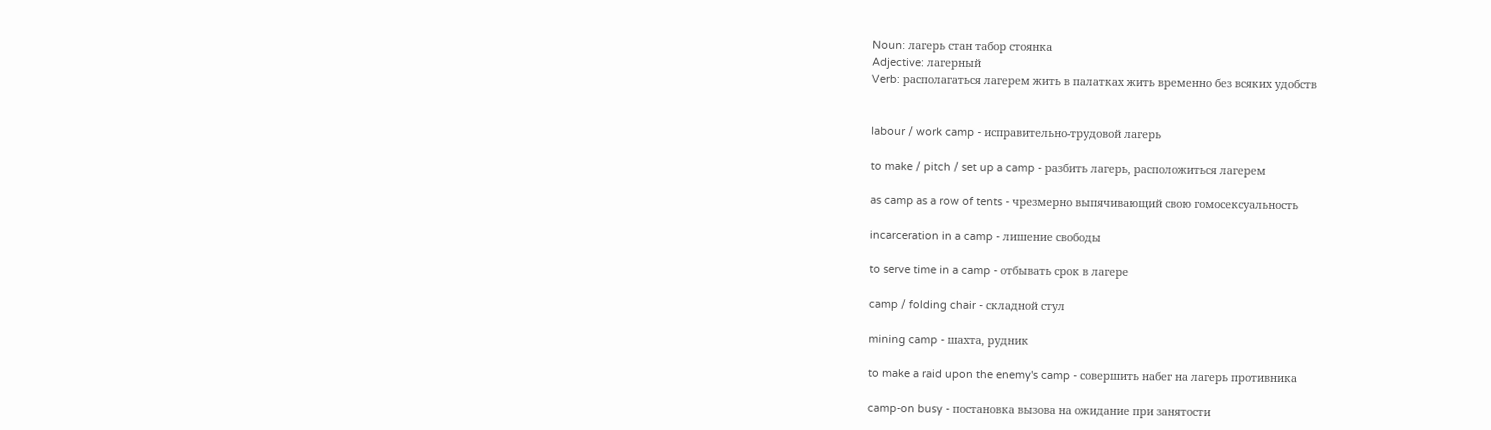Noun: лагерь стан табор стоянка
Adjective: лагерный
Verb: располагаться лагерем жить в палатках жить временно без всяких удобств


labour / work camp - исправительно-трудовой лагерь

to make / pitch / set up a camp - разбить лагерь, расположиться лагерем

as camp as a row of tents - чрезмерно выпячивающий свою гомосексуальность

incarceration in a camp - лишение свободы

to serve time in a camp - отбывать срок в лагере

camp / folding chair - складной стул

mining camp - шахта, рудник

to make a raid upon the enemy's camp - совершить набег на лагерь противника

camp-on busy - постановка вызова на ожидание при занятости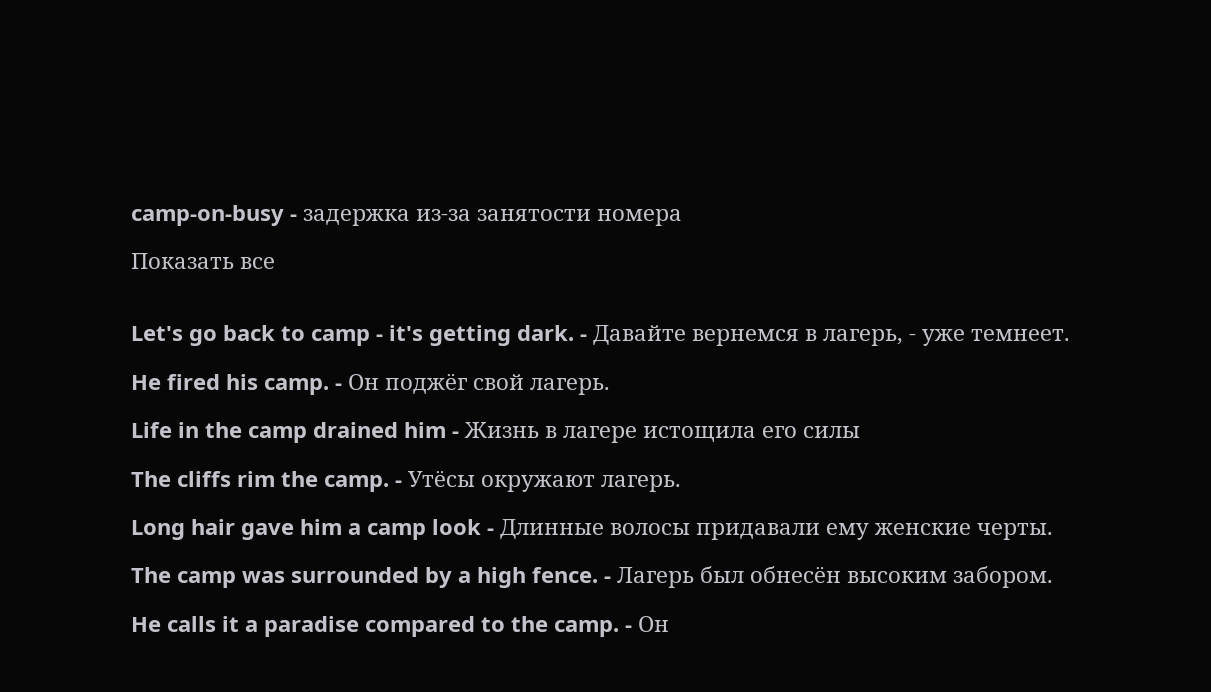camp-on-busy - задержка из-за занятости номера

Показать все


Let's go back to camp - it's getting dark. - Давайте вернемся в лагерь, - уже темнеет.

He fired his camp. - Он поджёг свой лагерь.

Life in the camp drained him - Жизнь в лагере истощила его силы

The cliffs rim the camp. - Утёсы окружают лагерь.

Long hair gave him a camp look - Длинные волосы придавали ему женские черты.

The camp was surrounded by a high fence. - Лагерь был обнесён высоким забором.

He calls it a paradise compared to the camp. - Он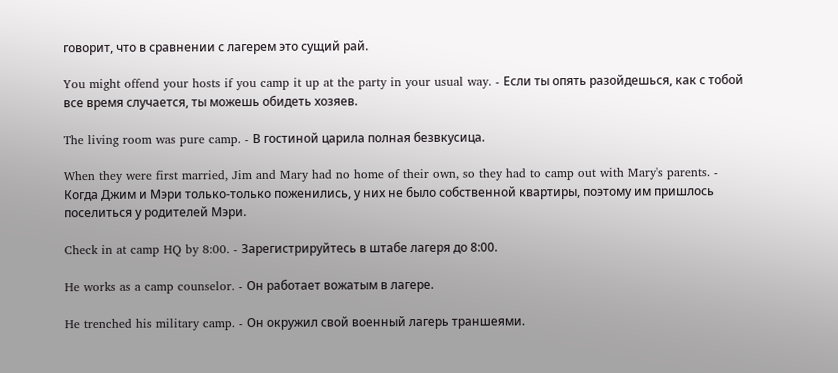говорит, что в сравнении с лагерем это сущий рай.

You might offend your hosts if you camp it up at the party in your usual way. - Если ты опять разойдешься, как с тобой все время случается, ты можешь обидеть хозяев.

The living room was pure camp. - В гостиной царила полная безвкусица.

When they were first married, Jim and Mary had no home of their own, so they had to camp out with Mary's parents. - Когда Джим и Мэри только-только поженились, у них не было собственной квартиры, поэтому им пришлось поселиться у родителей Мэри.

Check in at camp HQ by 8:00. - Зарегистрируйтесь в штабе лагеря до 8:00.

He works as a camp counselor. - Он работает вожатым в лагере.

He trenched his military camp. - Он окружил свой военный лагерь траншеями.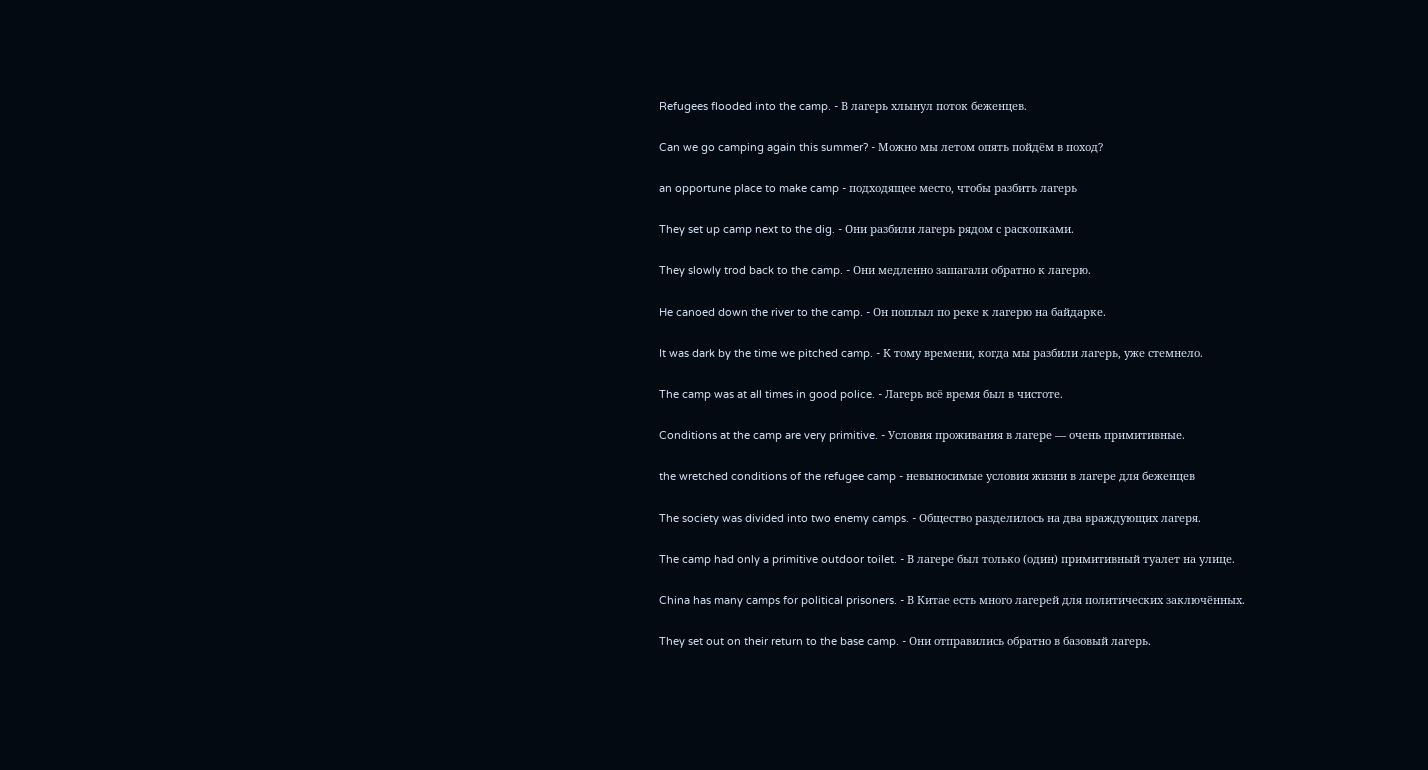Refugees flooded into the camp. - В лагерь хлынул поток беженцев.

Can we go camping again this summer? - Можно мы летом опять пойдём в поход?

an opportune place to make camp - подходящее место, чтобы разбить лагерь

They set up camp next to the dig. - Они разбили лагерь рядом с раскопками.

They slowly trod back to the camp. - Они медленно зашагали обратно к лагерю.

He canoed down the river to the camp. - Он поплыл по реке к лагерю на байдарке.

It was dark by the time we pitched camp. - К тому времени, когда мы разбили лагерь, уже стемнело.

The camp was at all times in good police. - Лагерь всё время был в чистоте.

Conditions at the camp are very primitive. - Условия проживания в лагере — очень примитивные.

the wretched conditions of the refugee camp - невыносимые условия жизни в лагере для беженцев

The society was divided into two enemy camps. - Общество разделилось на два враждующих лагеря.

The camp had only a primitive outdoor toilet. - В лагере был только (один) примитивный туалет на улице.

China has many camps for political prisoners. - В Китае есть много лагерей для политических заключённых.

They set out on their return to the base camp. - Они отправились обратно в базовый лагерь.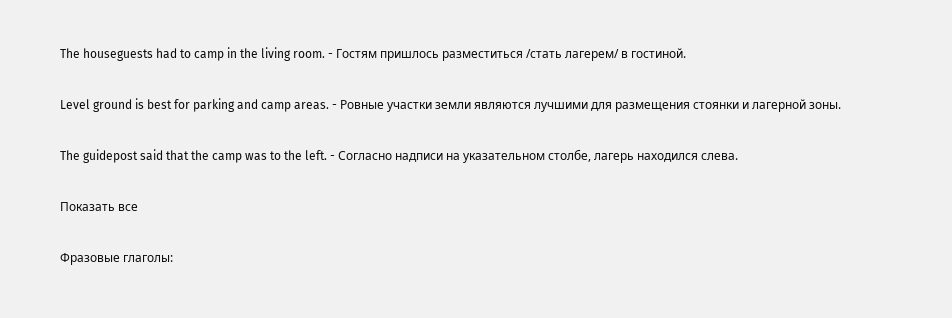The houseguests had to camp in the living room. - Гостям пришлось разместиться /стать лагерем/ в гостиной.

Level ground is best for parking and camp areas. - Ровные участки земли являются лучшими для размещения стоянки и лагерной зоны.

The guidepost said that the camp was to the left. - Согласно надписи на указательном столбе, лагерь находился слева.

Показать все

Фразовые глаголы: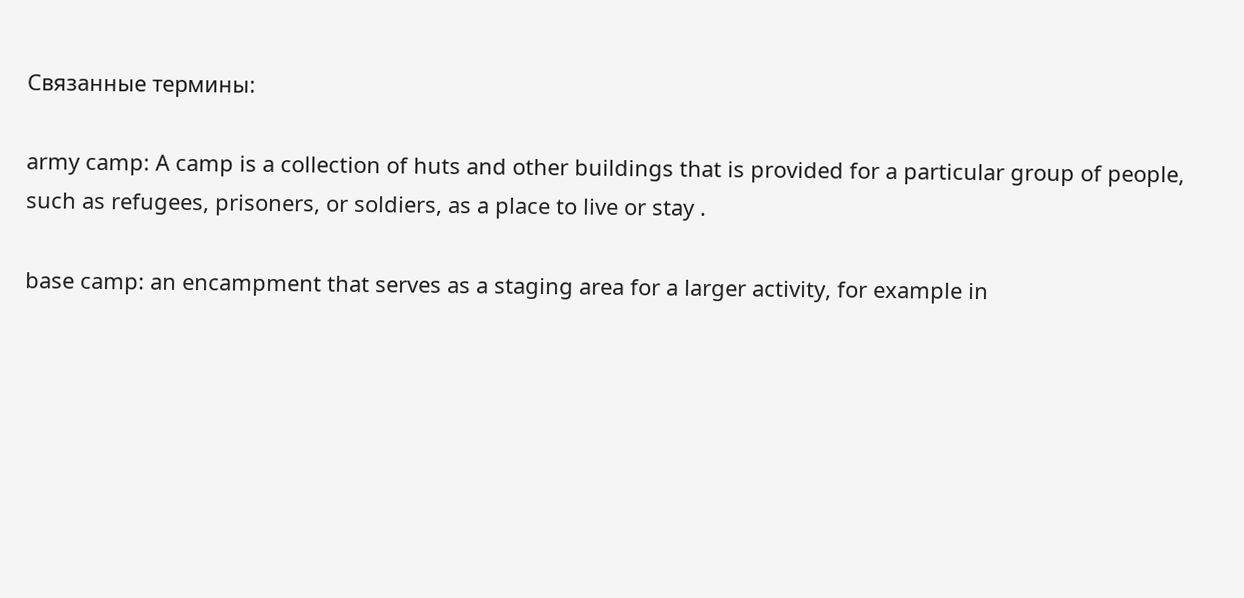Связанные термины:

army camp: A camp is a collection of huts and other buildings that is provided for a particular group of people, such as refugees, prisoners, or soldiers, as a place to live or stay .

base camp: an encampment that serves as a staging area for a larger activity, for example in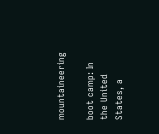mountaineering

boot camp: In the United States, a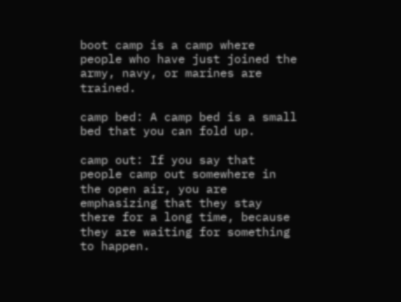boot camp is a camp where people who have just joined the army, navy, or marines are trained.

camp bed: A camp bed is a small bed that you can fold up.

camp out: If you say that people camp out somewhere in the open air, you are emphasizing that they stay there for a long time, because they are waiting for something to happen.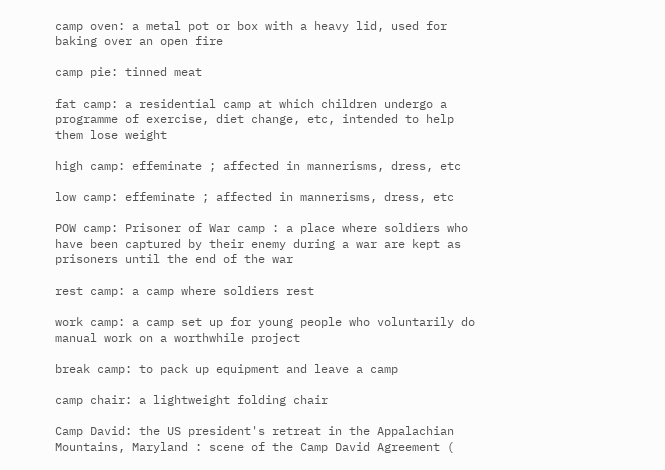camp oven: a metal pot or box with a heavy lid, used for baking over an open fire

camp pie: tinned meat

fat camp: a residential camp at which children undergo a programme of exercise, diet change, etc, intended to help them lose weight

high camp: effeminate ; affected in mannerisms, dress, etc

low camp: effeminate ; affected in mannerisms, dress, etc

POW camp: Prisoner of War camp : a place where soldiers who have been captured by their enemy during a war are kept as prisoners until the end of the war

rest camp: a camp where soldiers rest

work camp: a camp set up for young people who voluntarily do manual work on a worthwhile project

break camp: to pack up equipment and leave a camp

camp chair: a lightweight folding chair

Camp David: the US president's retreat in the Appalachian Mountains, Maryland : scene of the Camp David Agreement (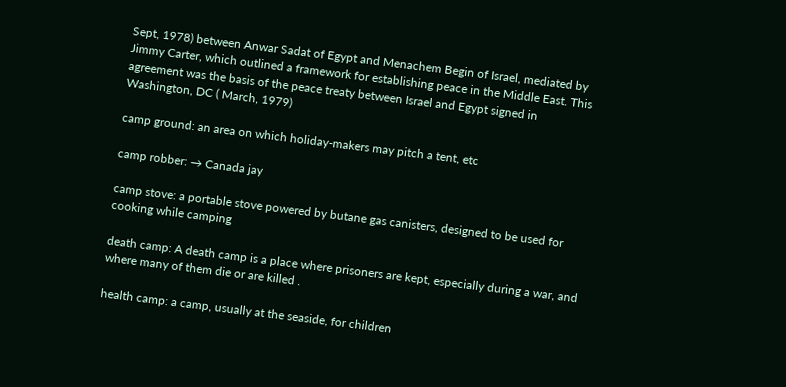Sept, 1978) between Anwar Sadat of Egypt and Menachem Begin of Israel, mediated by Jimmy Carter, which outlined a framework for establishing peace in the Middle East. This agreement was the basis of the peace treaty between Israel and Egypt signed in Washington, DC ( March, 1979)

camp ground: an area on which holiday-makers may pitch a tent, etc

camp robber: → Canada jay

camp stove: a portable stove powered by butane gas canisters, designed to be used for cooking while camping

death camp: A death camp is a place where prisoners are kept, especially during a war, and where many of them die or are killed .

health camp: a camp, usually at the seaside, for children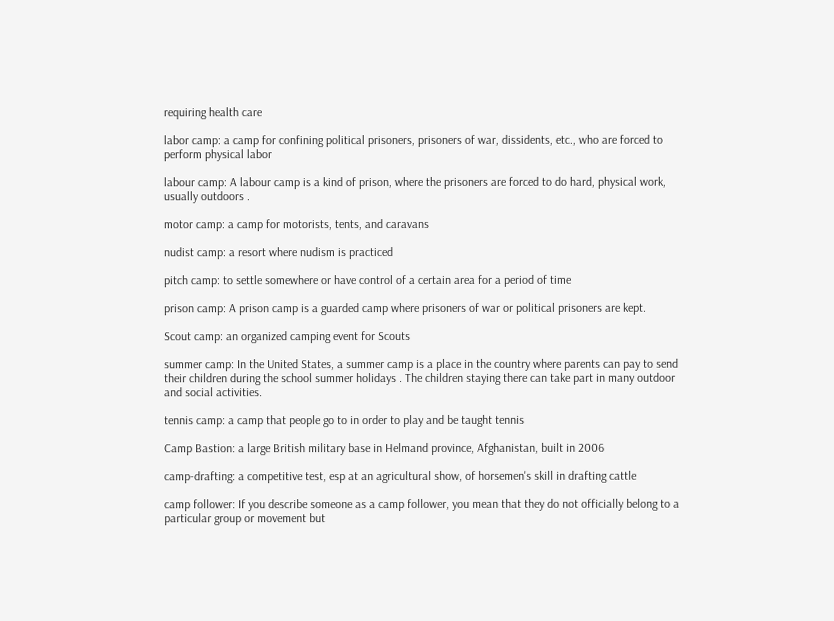requiring health care

labor camp: a camp for confining political prisoners, prisoners of war, dissidents, etc., who are forced to perform physical labor

labour camp: A labour camp is a kind of prison, where the prisoners are forced to do hard, physical work, usually outdoors .

motor camp: a camp for motorists, tents, and caravans

nudist camp: a resort where nudism is practiced

pitch camp: to settle somewhere or have control of a certain area for a period of time

prison camp: A prison camp is a guarded camp where prisoners of war or political prisoners are kept.

Scout camp: an organized camping event for Scouts

summer camp: In the United States, a summer camp is a place in the country where parents can pay to send their children during the school summer holidays . The children staying there can take part in many outdoor and social activities.

tennis camp: a camp that people go to in order to play and be taught tennis

Camp Bastion: a large British military base in Helmand province, Afghanistan, built in 2006

camp-drafting: a competitive test, esp at an agricultural show, of horsemen's skill in drafting cattle

camp follower: If you describe someone as a camp follower, you mean that they do not officially belong to a particular group or movement but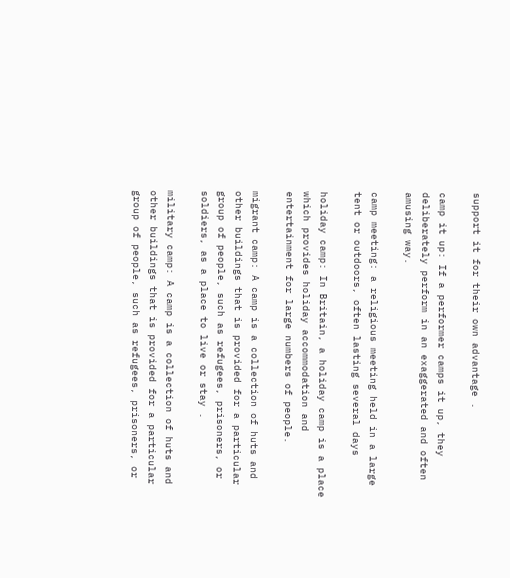support it for their own advantage .

camp it up: If a performer camps it up, they deliberately perform in an exaggerated and often amusing way.

camp meeting: a religious meeting held in a large tent or outdoors, often lasting several days

holiday camp: In Britain, a holiday camp is a place which provides holiday accommodation and entertainment for large numbers of people.

migrant camp: A camp is a collection of huts and other buildings that is provided for a particular group of people, such as refugees, prisoners, or soldiers, as a place to live or stay .

military camp: A camp is a collection of huts and other buildings that is provided for a particular group of people, such as refugees, prisoners, or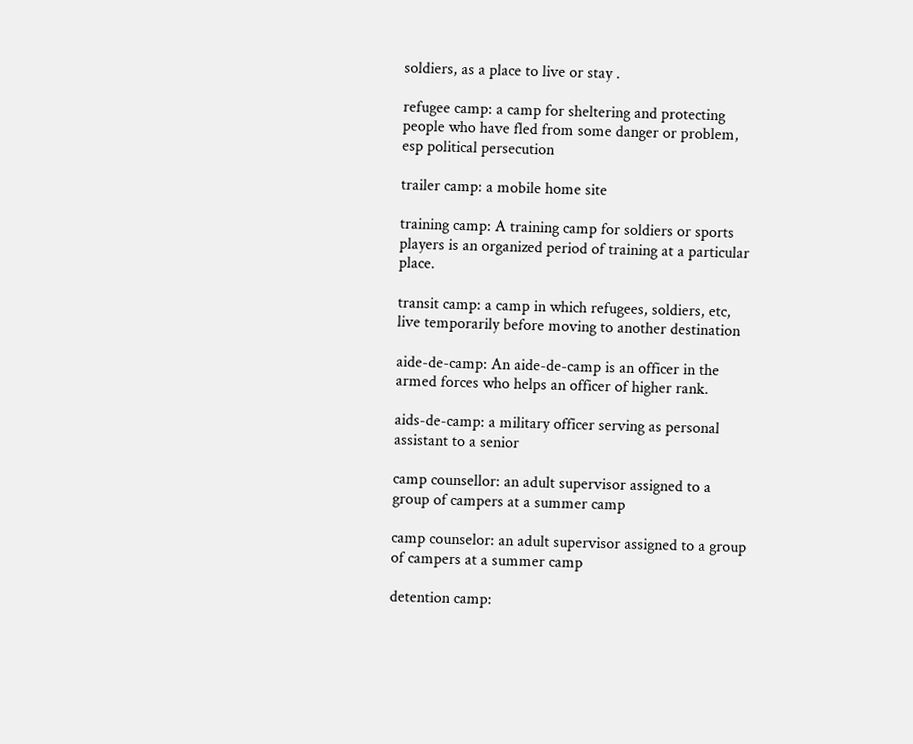soldiers, as a place to live or stay .

refugee camp: a camp for sheltering and protecting people who have fled from some danger or problem, esp political persecution

trailer camp: a mobile home site

training camp: A training camp for soldiers or sports players is an organized period of training at a particular place.

transit camp: a camp in which refugees, soldiers, etc, live temporarily before moving to another destination

aide-de-camp: An aide-de-camp is an officer in the armed forces who helps an officer of higher rank.

aids-de-camp: a military officer serving as personal assistant to a senior

camp counsellor: an adult supervisor assigned to a group of campers at a summer camp

camp counselor: an adult supervisor assigned to a group of campers at a summer camp

detention camp: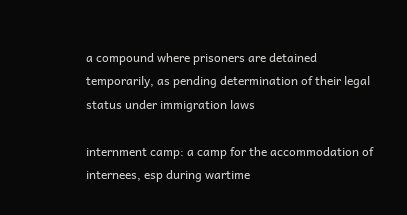a compound where prisoners are detained temporarily, as pending determination of their legal status under immigration laws

internment camp: a camp for the accommodation of internees, esp during wartime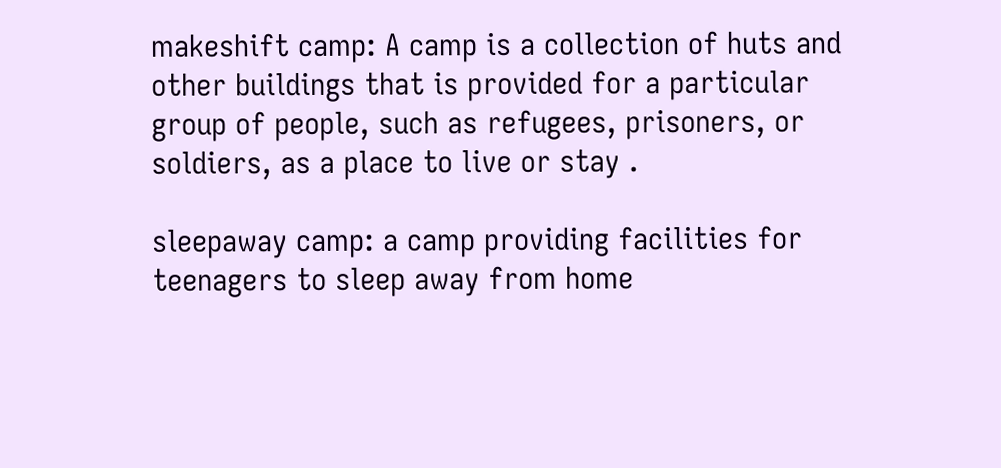makeshift camp: A camp is a collection of huts and other buildings that is provided for a particular group of people, such as refugees, prisoners, or soldiers, as a place to live or stay .

sleepaway camp: a camp providing facilities for teenagers to sleep away from home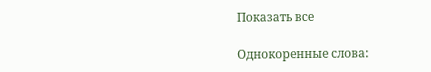Показать все

Однокоренные слова: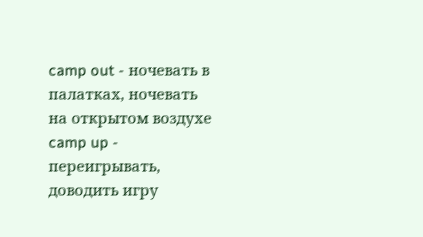camp out - ночевать в палатках, ночевать на открытом воздухе
camp up - переигрывать, доводить игру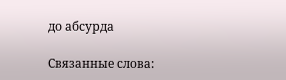до абсурда

Связанные слова: